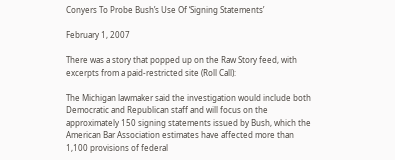Conyers To Probe Bush’s Use Of ‘Signing Statements’

February 1, 2007

There was a story that popped up on the Raw Story feed, with excerpts from a paid-restricted site (Roll Call):

The Michigan lawmaker said the investigation would include both Democratic and Republican staff and will focus on the approximately 150 signing statements issued by Bush, which the American Bar Association estimates have affected more than 1,100 provisions of federal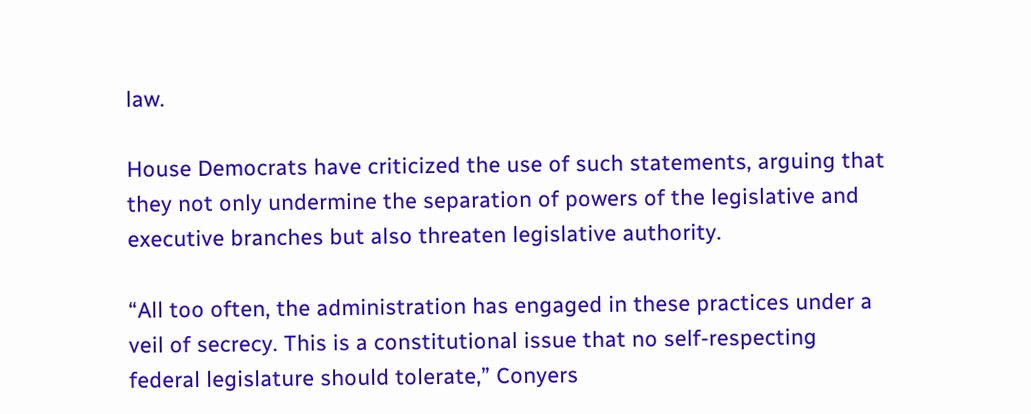law.

House Democrats have criticized the use of such statements, arguing that they not only undermine the separation of powers of the legislative and executive branches but also threaten legislative authority.

“All too often, the administration has engaged in these practices under a veil of secrecy. This is a constitutional issue that no self-respecting federal legislature should tolerate,” Conyers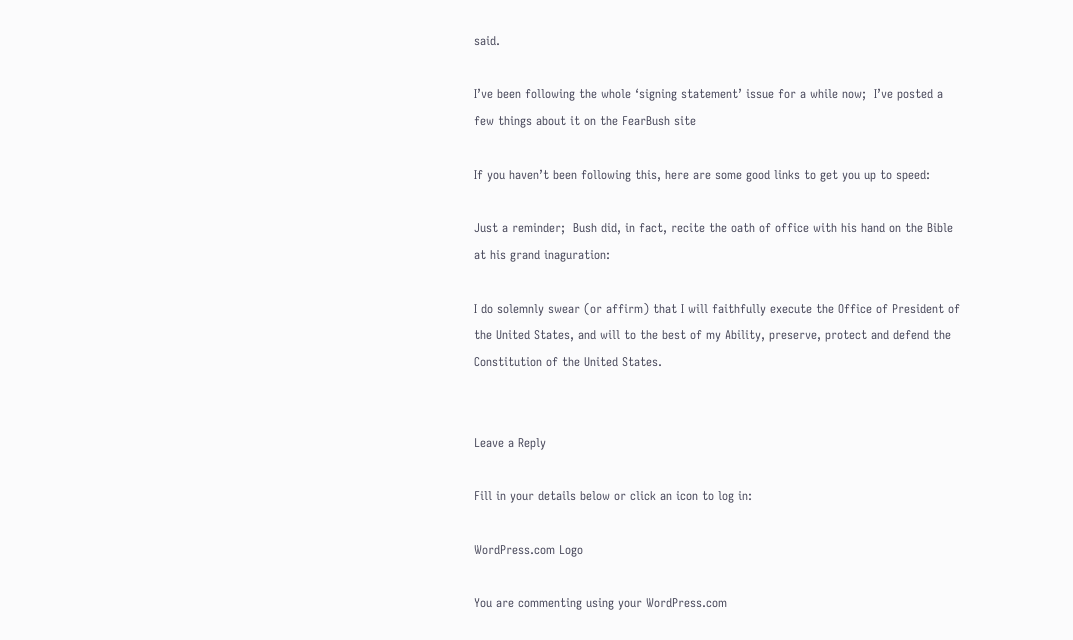said.

I’ve been following the whole ‘signing statement’ issue for a while now;  I’ve posted a few things about it on the FearBush site

If you haven’t been following this, here are some good links to get you up to speed:

Just a reminder;  Bush did, in fact, recite the oath of office with his hand on the Bible at his grand inaguration:

I do solemnly swear (or affirm) that I will faithfully execute the Office of President of the United States, and will to the best of my Ability, preserve, protect and defend the Constitution of the United States.


Leave a Reply

Fill in your details below or click an icon to log in:

WordPress.com Logo

You are commenting using your WordPress.com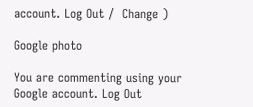account. Log Out /  Change )

Google photo

You are commenting using your Google account. Log Out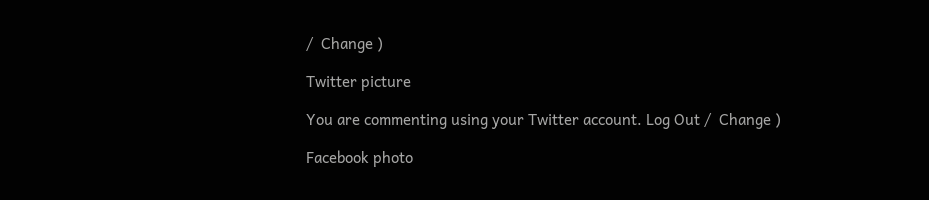/  Change )

Twitter picture

You are commenting using your Twitter account. Log Out /  Change )

Facebook photo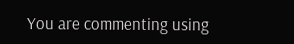You are commenting using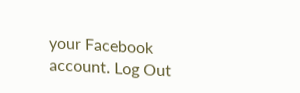your Facebook account. Log Out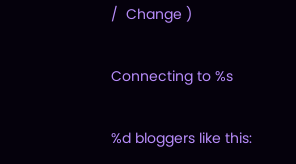/  Change )

Connecting to %s

%d bloggers like this: